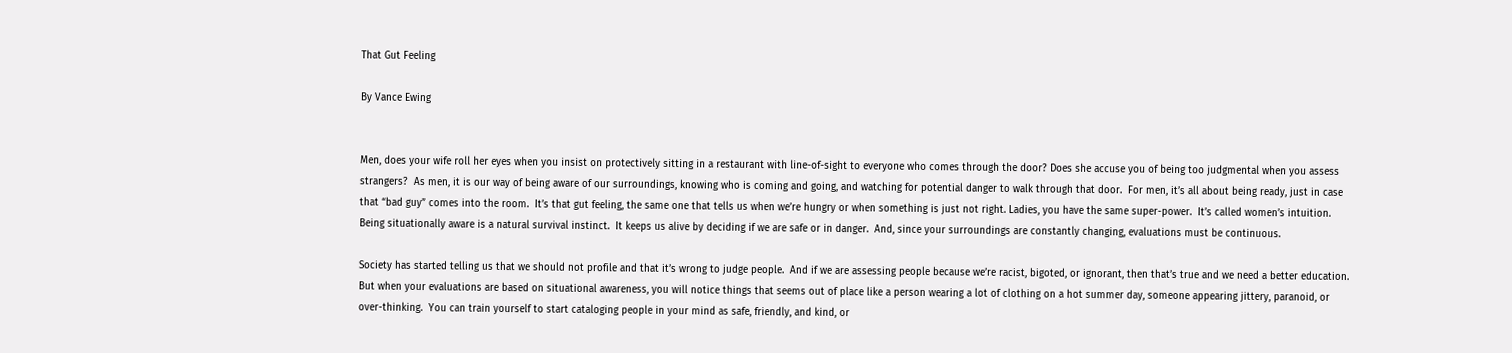That Gut Feeling

By Vance Ewing


Men, does your wife roll her eyes when you insist on protectively sitting in a restaurant with line-of-sight to everyone who comes through the door? Does she accuse you of being too judgmental when you assess strangers?  As men, it is our way of being aware of our surroundings, knowing who is coming and going, and watching for potential danger to walk through that door.  For men, it’s all about being ready, just in case that “bad guy” comes into the room.  It’s that gut feeling, the same one that tells us when we’re hungry or when something is just not right. Ladies, you have the same super-power.  It’s called women’s intuition.  Being situationally aware is a natural survival instinct.  It keeps us alive by deciding if we are safe or in danger.  And, since your surroundings are constantly changing, evaluations must be continuous.

Society has started telling us that we should not profile and that it’s wrong to judge people.  And if we are assessing people because we’re racist, bigoted, or ignorant, then that’s true and we need a better education. But when your evaluations are based on situational awareness, you will notice things that seems out of place like a person wearing a lot of clothing on a hot summer day, someone appearing jittery, paranoid, or over-thinking.  You can train yourself to start cataloging people in your mind as safe, friendly, and kind, or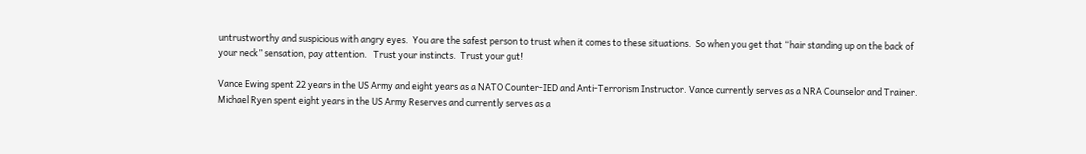untrustworthy and suspicious with angry eyes.  You are the safest person to trust when it comes to these situations.  So when you get that “hair standing up on the back of your neck” sensation, pay attention.   Trust your instincts.  Trust your gut!

Vance Ewing spent 22 years in the US Army and eight years as a NATO Counter-IED and Anti-Terrorism Instructor. Vance currently serves as a NRA Counselor and Trainer. Michael Ryen spent eight years in the US Army Reserves and currently serves as a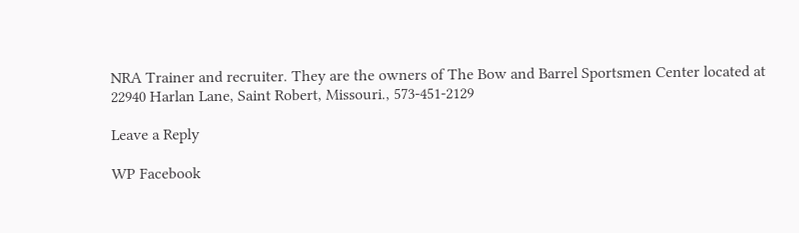NRA Trainer and recruiter. They are the owners of The Bow and Barrel Sportsmen Center located at 22940 Harlan Lane, Saint Robert, Missouri., 573-451-2129

Leave a Reply

WP Facebook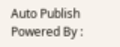Auto Publish Powered By :